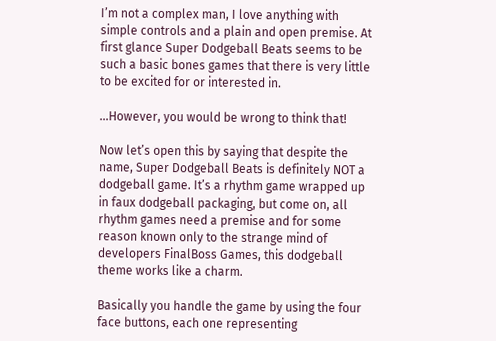I’m not a complex man, I love anything with simple controls and a plain and open premise. At first glance Super Dodgeball Beats seems to be such a basic bones games that there is very little to be excited for or interested in.

…However, you would be wrong to think that!

Now let’s open this by saying that despite the name, Super Dodgeball Beats is definitely NOT a dodgeball game. It’s a rhythm game wrapped up in faux dodgeball packaging, but come on, all rhythm games need a premise and for some reason known only to the strange mind of developers FinalBoss Games, this dodgeball theme works like a charm.

Basically you handle the game by using the four face buttons, each one representing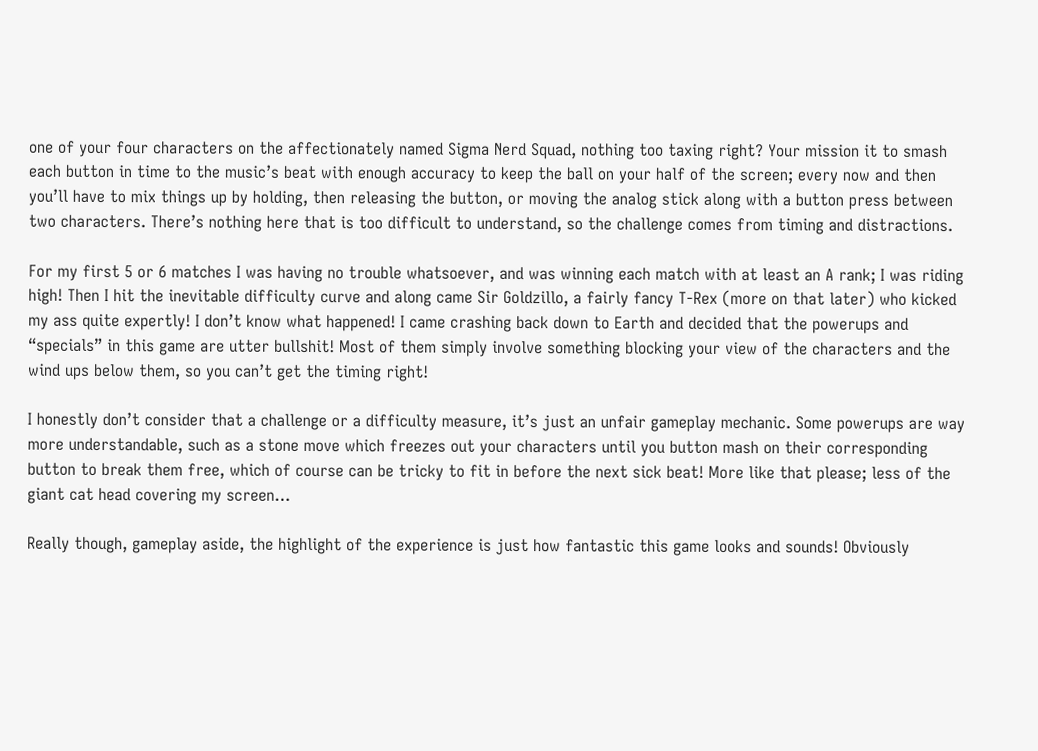one of your four characters on the affectionately named Sigma Nerd Squad, nothing too taxing right? Your mission it to smash each button in time to the music’s beat with enough accuracy to keep the ball on your half of the screen; every now and then you’ll have to mix things up by holding, then releasing the button, or moving the analog stick along with a button press between two characters. There’s nothing here that is too difficult to understand, so the challenge comes from timing and distractions.

For my first 5 or 6 matches I was having no trouble whatsoever, and was winning each match with at least an A rank; I was riding high! Then I hit the inevitable difficulty curve and along came Sir Goldzillo, a fairly fancy T-Rex (more on that later) who kicked my ass quite expertly! I don’t know what happened! I came crashing back down to Earth and decided that the powerups and “specials” in this game are utter bullshit! Most of them simply involve something blocking your view of the characters and the wind ups below them, so you can’t get the timing right!

I honestly don’t consider that a challenge or a difficulty measure, it’s just an unfair gameplay mechanic. Some powerups are way more understandable, such as a stone move which freezes out your characters until you button mash on their corresponding button to break them free, which of course can be tricky to fit in before the next sick beat! More like that please; less of the giant cat head covering my screen…

Really though, gameplay aside, the highlight of the experience is just how fantastic this game looks and sounds! Obviously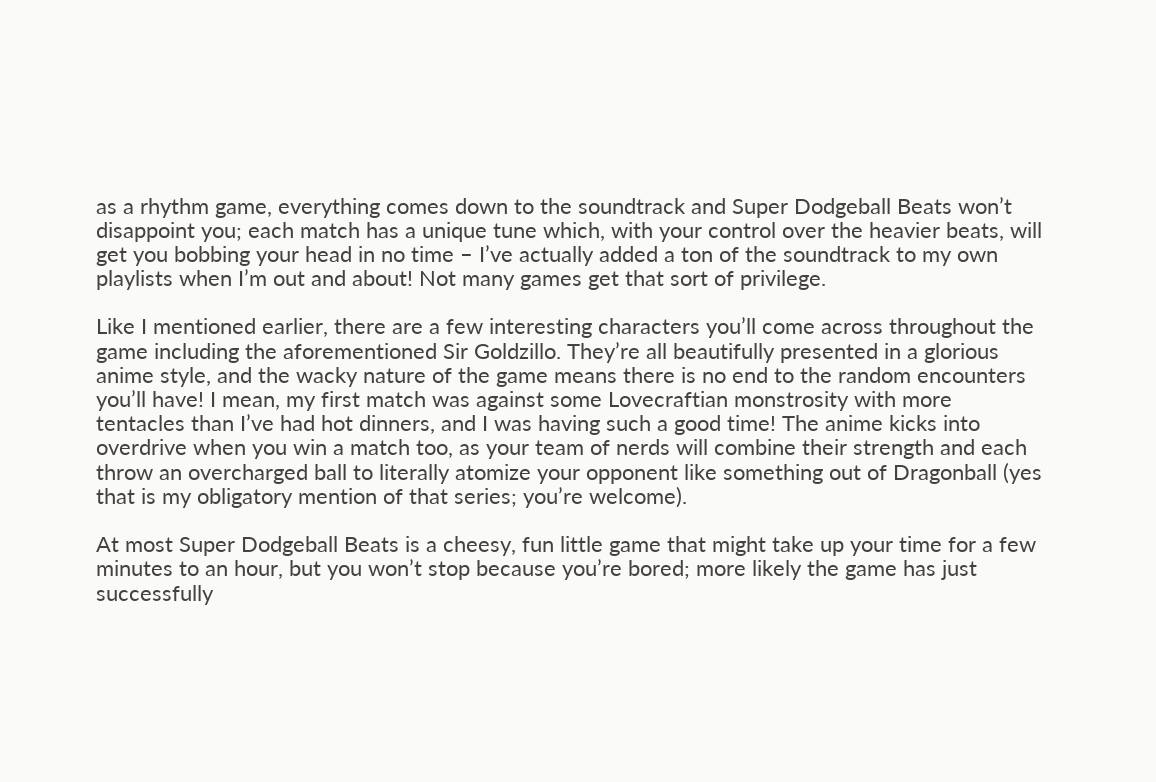as a rhythm game, everything comes down to the soundtrack and Super Dodgeball Beats won’t disappoint you; each match has a unique tune which, with your control over the heavier beats, will get you bobbing your head in no time – I’ve actually added a ton of the soundtrack to my own playlists when I’m out and about! Not many games get that sort of privilege.

Like I mentioned earlier, there are a few interesting characters you’ll come across throughout the game including the aforementioned Sir Goldzillo. They’re all beautifully presented in a glorious anime style, and the wacky nature of the game means there is no end to the random encounters you’ll have! I mean, my first match was against some Lovecraftian monstrosity with more tentacles than I’ve had hot dinners, and I was having such a good time! The anime kicks into overdrive when you win a match too, as your team of nerds will combine their strength and each throw an overcharged ball to literally atomize your opponent like something out of Dragonball (yes that is my obligatory mention of that series; you’re welcome).

At most Super Dodgeball Beats is a cheesy, fun little game that might take up your time for a few minutes to an hour, but you won’t stop because you’re bored; more likely the game has just successfully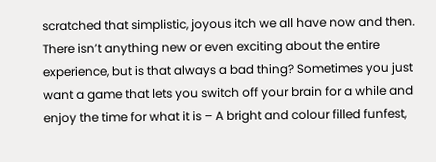scratched that simplistic, joyous itch we all have now and then. There isn’t anything new or even exciting about the entire experience, but is that always a bad thing? Sometimes you just want a game that lets you switch off your brain for a while and enjoy the time for what it is – A bright and colour filled funfest,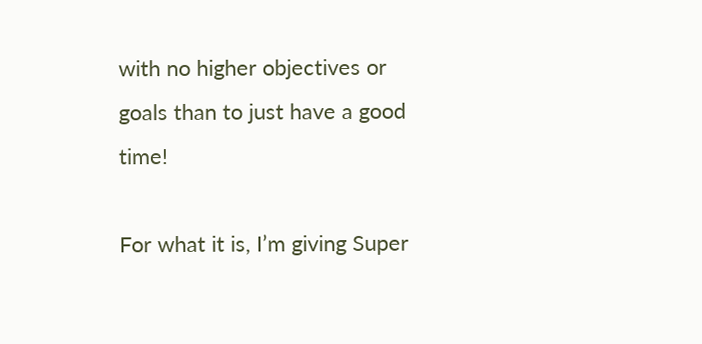with no higher objectives or goals than to just have a good time!

For what it is, I’m giving Super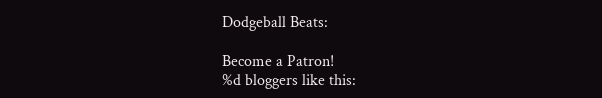Dodgeball Beats:

Become a Patron!
%d bloggers like this: